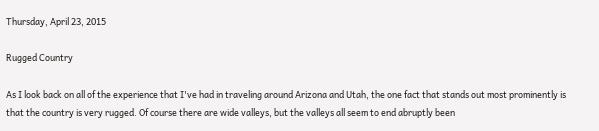Thursday, April 23, 2015

Rugged Country

As I look back on all of the experience that I've had in traveling around Arizona and Utah, the one fact that stands out most prominently is that the country is very rugged. Of course there are wide valleys, but the valleys all seem to end abruptly been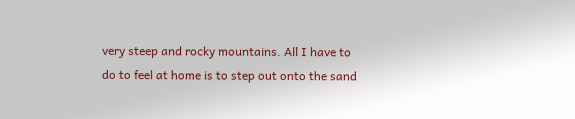very steep and rocky mountains. All I have to do to feel at home is to step out onto the sand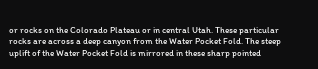or rocks on the Colorado Plateau or in central Utah. These particular rocks are across a deep canyon from the Water Pocket Fold. The steep uplift of the Water Pocket Fold is mirrored in these sharp pointed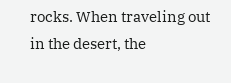rocks. When traveling out in the desert, the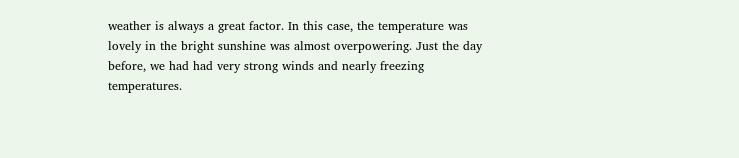weather is always a great factor. In this case, the temperature was lovely in the bright sunshine was almost overpowering. Just the day before, we had had very strong winds and nearly freezing temperatures.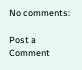No comments:

Post a Comment